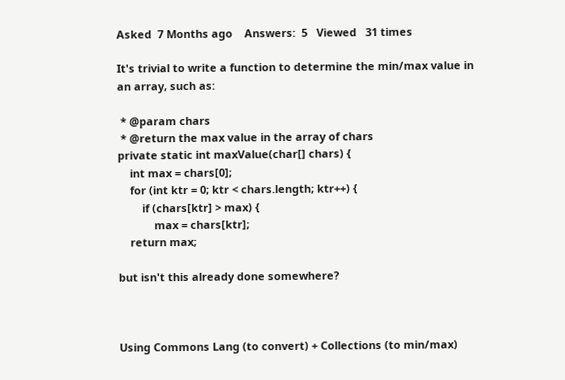Asked  7 Months ago    Answers:  5   Viewed   31 times

It's trivial to write a function to determine the min/max value in an array, such as:

 * @param chars
 * @return the max value in the array of chars
private static int maxValue(char[] chars) {
    int max = chars[0];
    for (int ktr = 0; ktr < chars.length; ktr++) {
        if (chars[ktr] > max) {
            max = chars[ktr];
    return max;

but isn't this already done somewhere?



Using Commons Lang (to convert) + Collections (to min/max)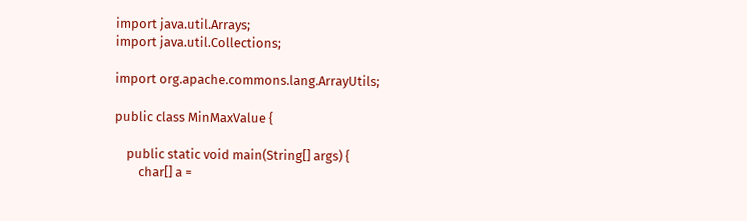import java.util.Arrays;
import java.util.Collections;

import org.apache.commons.lang.ArrayUtils;

public class MinMaxValue {

    public static void main(String[] args) {
        char[] a =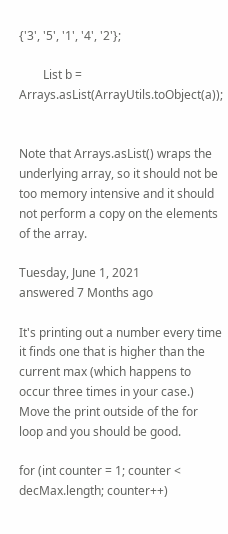{'3', '5', '1', '4', '2'};

        List b = Arrays.asList(ArrayUtils.toObject(a));


Note that Arrays.asList() wraps the underlying array, so it should not be too memory intensive and it should not perform a copy on the elements of the array.

Tuesday, June 1, 2021
answered 7 Months ago

It's printing out a number every time it finds one that is higher than the current max (which happens to occur three times in your case.) Move the print outside of the for loop and you should be good.

for (int counter = 1; counter < decMax.length; counter++)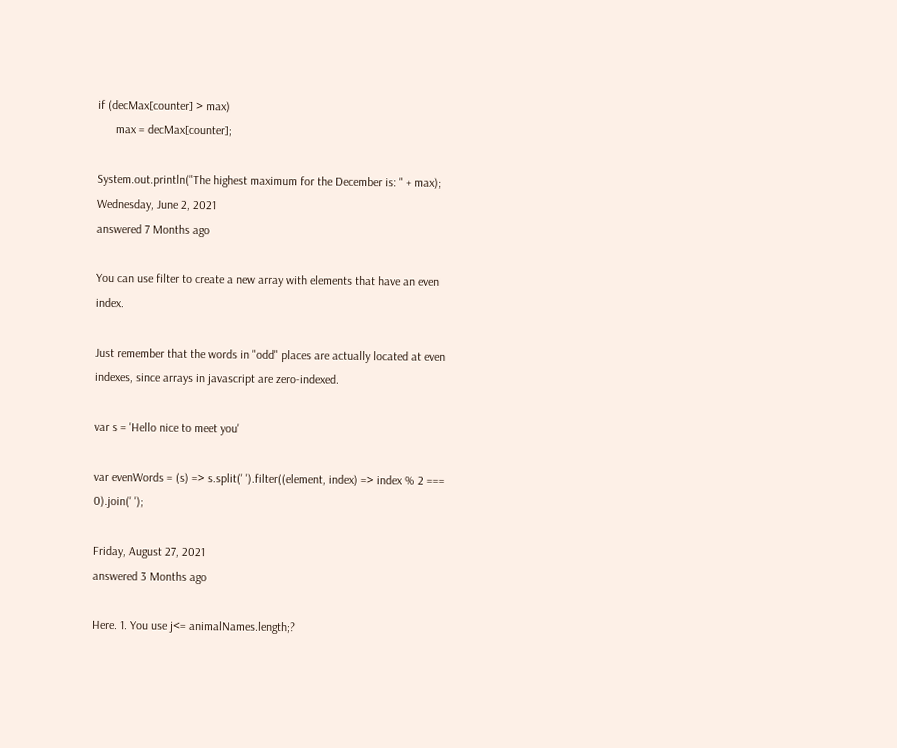if (decMax[counter] > max)
      max = decMax[counter];

System.out.println("The highest maximum for the December is: " + max);
Wednesday, June 2, 2021
answered 7 Months ago

You can use filter to create a new array with elements that have an even index.

Just remember that the words in "odd" places are actually located at even indexes, since arrays in javascript are zero-indexed.

var s = 'Hello nice to meet you'

var evenWords = (s) => s.split(' ').filter((element, index) => index % 2 === 0).join(' ');

Friday, August 27, 2021
answered 3 Months ago

Here. 1. You use j<= animalNames.length;?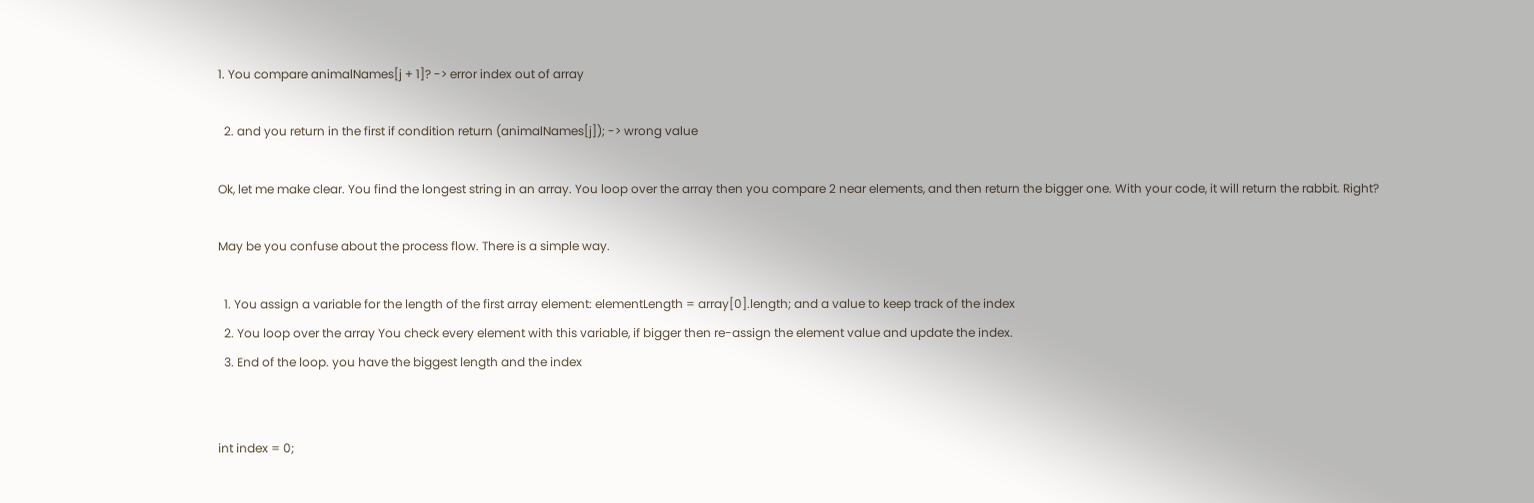1. You compare animalNames[j + 1]? -> error index out of array

  2. and you return in the first if condition return (animalNames[j]); -> wrong value

Ok, let me make clear. You find the longest string in an array. You loop over the array then you compare 2 near elements, and then return the bigger one. With your code, it will return the rabbit. Right?

May be you confuse about the process flow. There is a simple way.

  1. You assign a variable for the length of the first array element: elementLength = array[0].length; and a value to keep track of the index
  2. You loop over the array You check every element with this variable, if bigger then re-assign the element value and update the index.
  3. End of the loop. you have the biggest length and the index


int index = 0;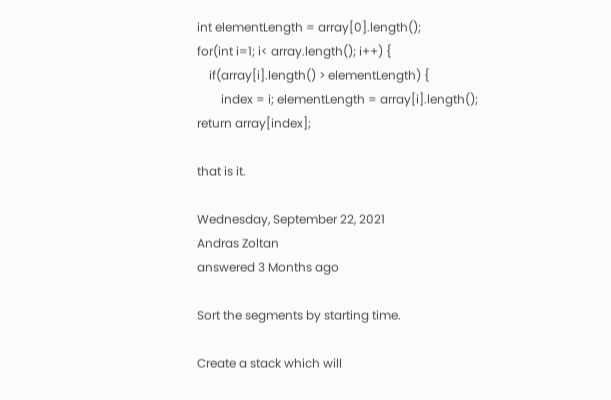int elementLength = array[0].length();
for(int i=1; i< array.length(); i++) {
    if(array[i].length() > elementLength) {
        index = i; elementLength = array[i].length();
return array[index];

that is it.

Wednesday, September 22, 2021
Andras Zoltan
answered 3 Months ago

Sort the segments by starting time.

Create a stack which will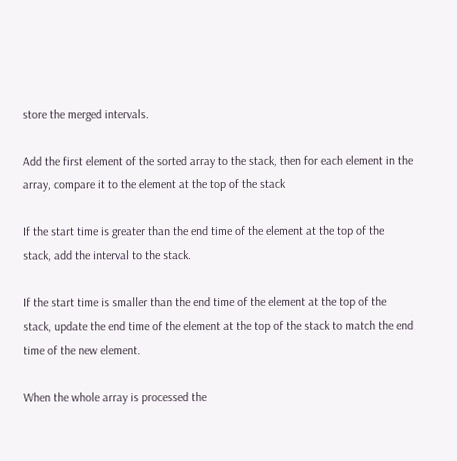store the merged intervals.

Add the first element of the sorted array to the stack, then for each element in the array, compare it to the element at the top of the stack

If the start time is greater than the end time of the element at the top of the stack, add the interval to the stack.

If the start time is smaller than the end time of the element at the top of the stack, update the end time of the element at the top of the stack to match the end time of the new element.

When the whole array is processed the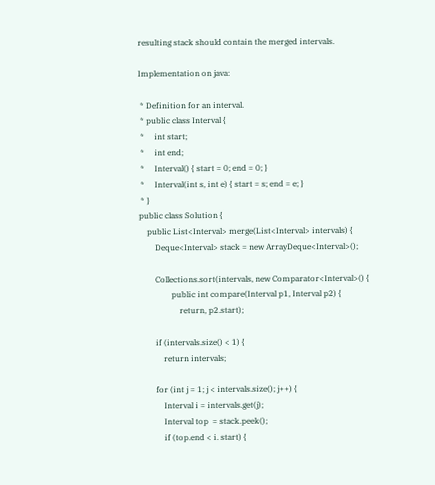resulting stack should contain the merged intervals.

Implementation on java:

 * Definition for an interval.
 * public class Interval {
 *     int start;
 *     int end;
 *     Interval() { start = 0; end = 0; }
 *     Interval(int s, int e) { start = s; end = e; }
 * }
public class Solution {
    public List<Interval> merge(List<Interval> intervals) {
        Deque<Interval> stack = new ArrayDeque<Interval>();

        Collections.sort(intervals, new Comparator<Interval>() {
                public int compare(Interval p1, Interval p2) {
                    return, p2.start);

        if (intervals.size() < 1) {
            return intervals;

        for (int j = 1; j < intervals.size(); j++) {
            Interval i = intervals.get(j);
            Interval top  = stack.peek();
            if (top.end < i. start) {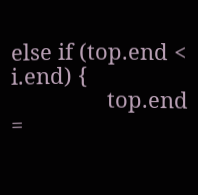else if (top.end < i.end) {
                top.end =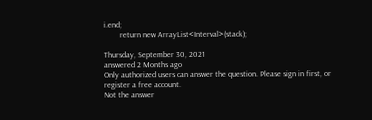i.end;
        return new ArrayList<Interval>(stack);

Thursday, September 30, 2021
answered 2 Months ago
Only authorized users can answer the question. Please sign in first, or register a free account.
Not the answer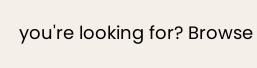you're looking for? Browse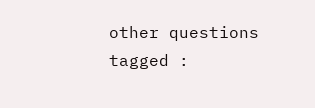other questions tagged :